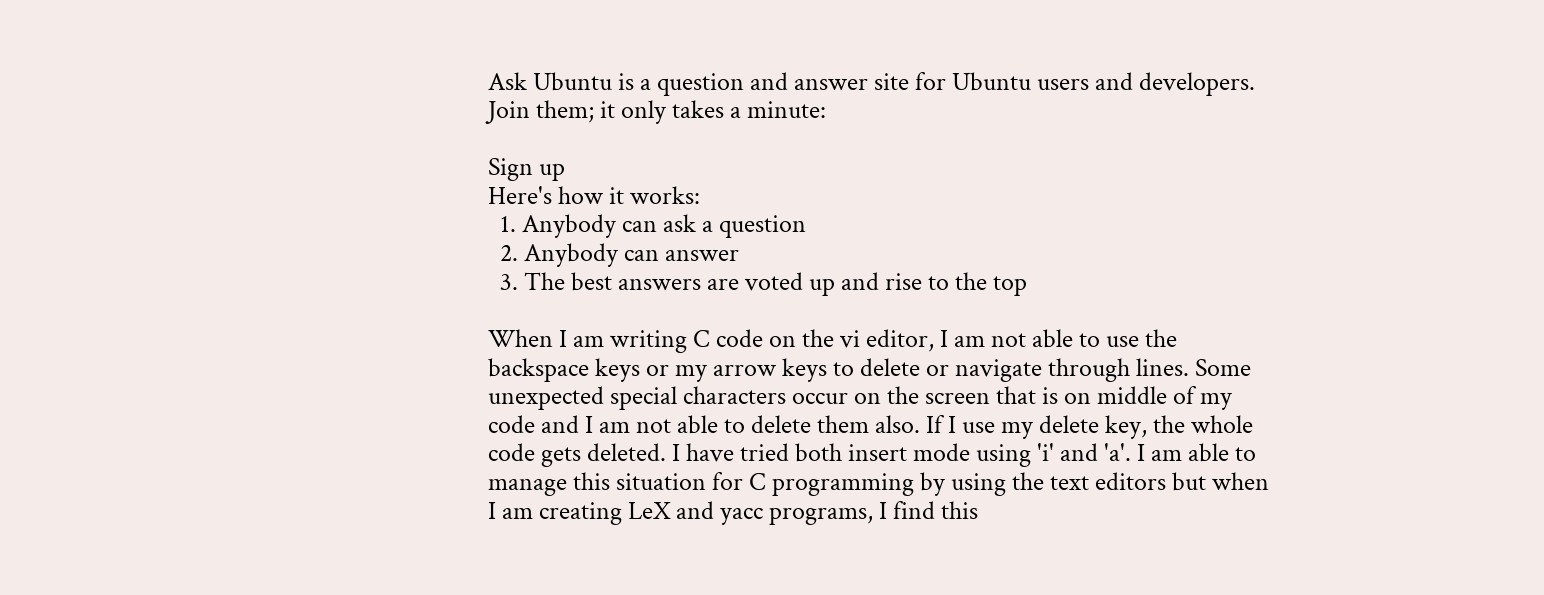Ask Ubuntu is a question and answer site for Ubuntu users and developers. Join them; it only takes a minute:

Sign up
Here's how it works:
  1. Anybody can ask a question
  2. Anybody can answer
  3. The best answers are voted up and rise to the top

When I am writing C code on the vi editor, I am not able to use the backspace keys or my arrow keys to delete or navigate through lines. Some unexpected special characters occur on the screen that is on middle of my code and I am not able to delete them also. If I use my delete key, the whole code gets deleted. I have tried both insert mode using 'i' and 'a'. I am able to manage this situation for C programming by using the text editors but when I am creating LeX and yacc programs, I find this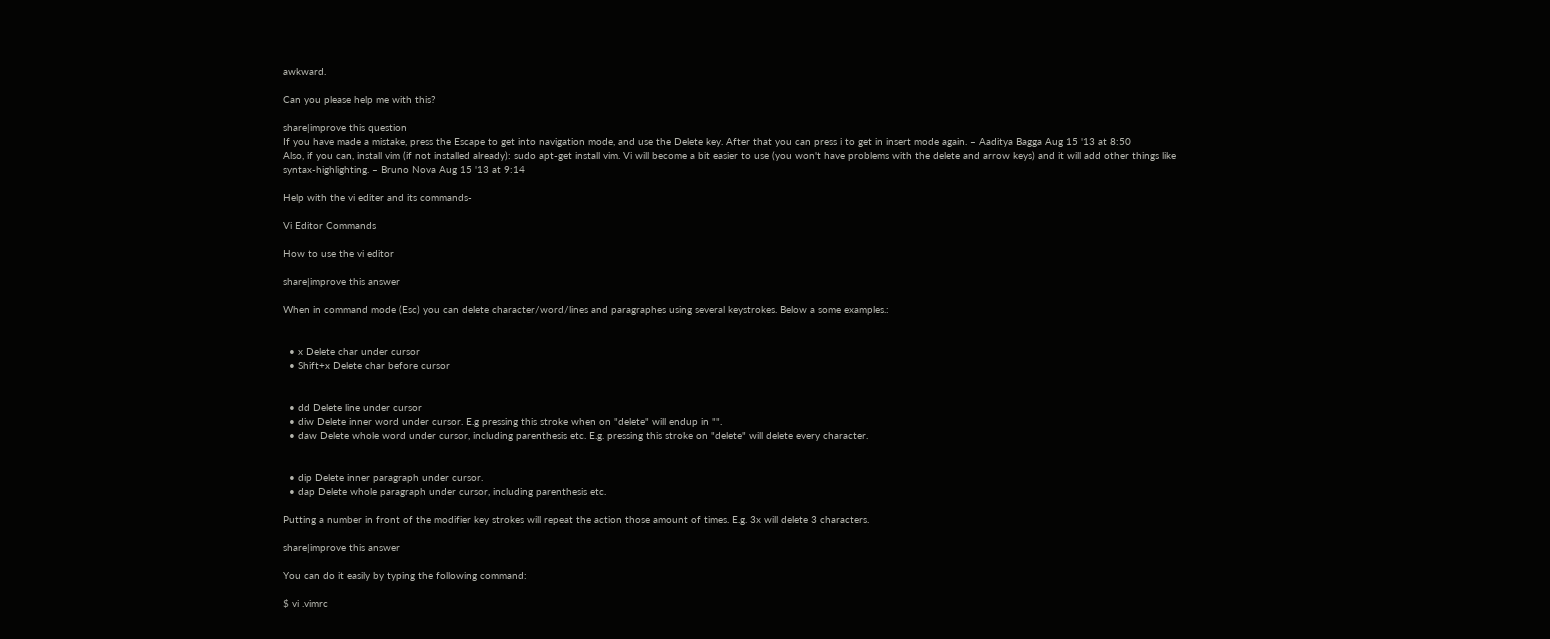awkward.

Can you please help me with this?

share|improve this question
If you have made a mistake, press the Escape to get into navigation mode, and use the Delete key. After that you can press i to get in insert mode again. – Aaditya Bagga Aug 15 '13 at 8:50
Also, if you can, install vim (if not installed already): sudo apt-get install vim. Vi will become a bit easier to use (you won't have problems with the delete and arrow keys) and it will add other things like syntax-highlighting. – Bruno Nova Aug 15 '13 at 9:14

Help with the vi editer and its commands-

Vi Editor Commands

How to use the vi editor

share|improve this answer

When in command mode (Esc) you can delete character/word/lines and paragraphes using several keystrokes. Below a some examples.:


  • x Delete char under cursor
  • Shift+x Delete char before cursor


  • dd Delete line under cursor
  • diw Delete inner word under cursor. E.g pressing this stroke when on "delete" will endup in "".
  • daw Delete whole word under cursor, including parenthesis etc. E.g. pressing this stroke on "delete" will delete every character.


  • dip Delete inner paragraph under cursor.
  • dap Delete whole paragraph under cursor, including parenthesis etc.

Putting a number in front of the modifier key strokes will repeat the action those amount of times. E.g. 3x will delete 3 characters.

share|improve this answer

You can do it easily by typing the following command:

$ vi .vimrc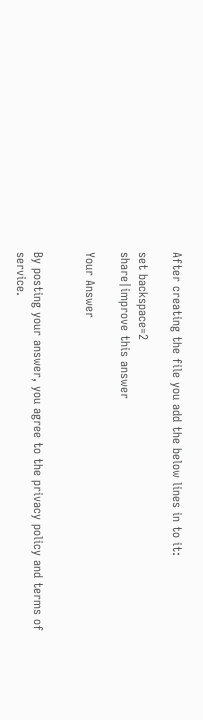After creating the file you add the below lines in to it:

set backspace=2
share|improve this answer

Your Answer


By posting your answer, you agree to the privacy policy and terms of service.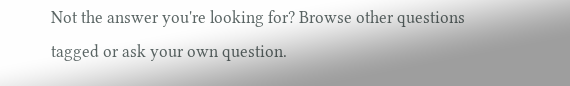Not the answer you're looking for? Browse other questions tagged or ask your own question.